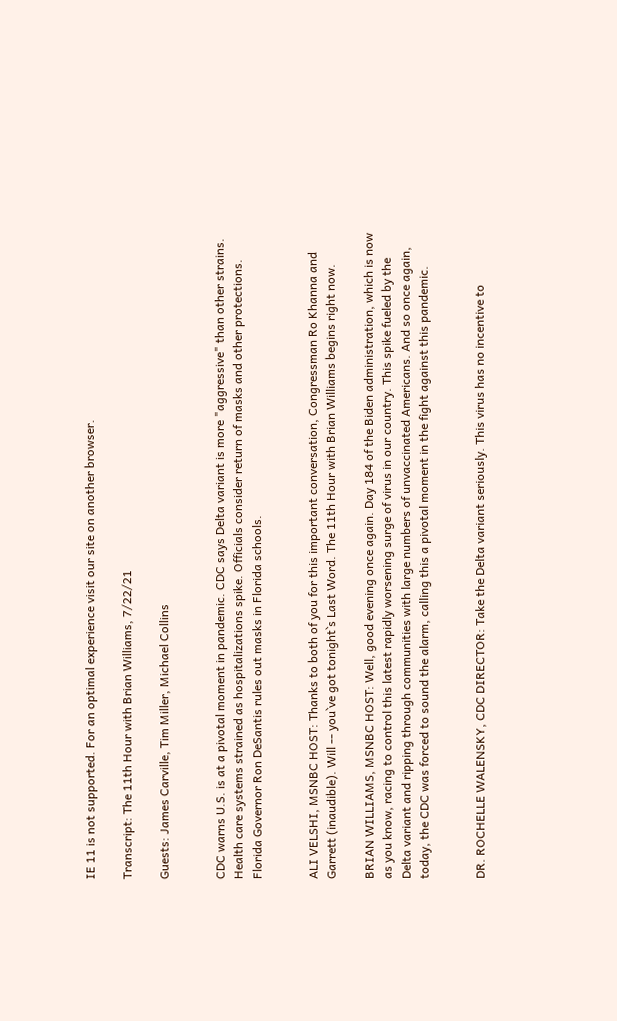IE 11 is not supported. For an optimal experience visit our site on another browser.

Transcript: The 11th Hour with Brian Williams, 7/22/21

Guests: James Carville, Tim Miller, Michael Collins


CDC warns U.S. is at a pivotal moment in pandemic. CDC says Delta variant is more "aggressive" than other strains. Health care systems strained as hospitalizations spike. Officials consider return of masks and other protections. Florida Governor Ron DeSantis rules out masks in Florida schools.


ALI VELSHI, MSNBC HOST: Thanks to both of you for this important conversation, Congressman Ro Khanna and Garrett (inaudible). Will -- you`ve got tonight`s Last Word. The 11th Hour with Brian Williams begins right now.

BRIAN WILLIAMS, MSNBC HOST: Well, good evening once again. Day 184 of the Biden administration, which is now as you know, racing to control this latest rapidly worsening surge of virus in our country. This spike fueled by the Delta variant and ripping through communities with large numbers of unvaccinated Americans. And so once again, today, the CDC was forced to sound the alarm, calling this a pivotal moment in the fight against this pandemic.


DR. ROCHELLE WALENSKY, CDC DIRECTOR: Take the Delta variant seriously. This virus has no incentive to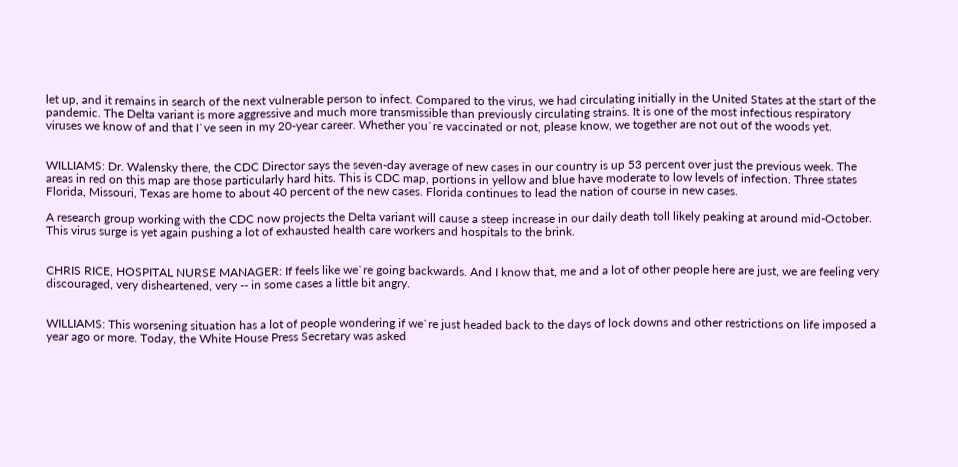let up, and it remains in search of the next vulnerable person to infect. Compared to the virus, we had circulating initially in the United States at the start of the pandemic. The Delta variant is more aggressive and much more transmissible than previously circulating strains. It is one of the most infectious respiratory viruses we know of and that I`ve seen in my 20-year career. Whether you`re vaccinated or not, please know, we together are not out of the woods yet.


WILLIAMS: Dr. Walensky there, the CDC Director says the seven-day average of new cases in our country is up 53 percent over just the previous week. The areas in red on this map are those particularly hard hits. This is CDC map, portions in yellow and blue have moderate to low levels of infection. Three states Florida, Missouri, Texas are home to about 40 percent of the new cases. Florida continues to lead the nation of course in new cases.

A research group working with the CDC now projects the Delta variant will cause a steep increase in our daily death toll likely peaking at around mid-October. This virus surge is yet again pushing a lot of exhausted health care workers and hospitals to the brink.


CHRIS RICE, HOSPITAL NURSE MANAGER: If feels like we`re going backwards. And I know that, me and a lot of other people here are just, we are feeling very discouraged, very disheartened, very -- in some cases a little bit angry.


WILLIAMS: This worsening situation has a lot of people wondering if we`re just headed back to the days of lock downs and other restrictions on life imposed a year ago or more. Today, the White House Press Secretary was asked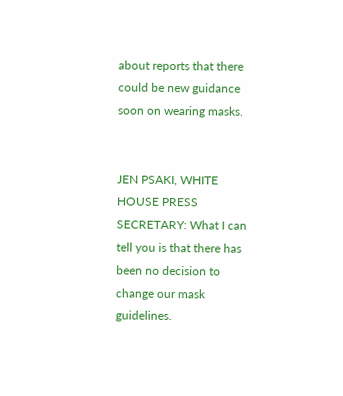about reports that there could be new guidance soon on wearing masks.


JEN PSAKI, WHITE HOUSE PRESS SECRETARY: What I can tell you is that there has been no decision to change our mask guidelines.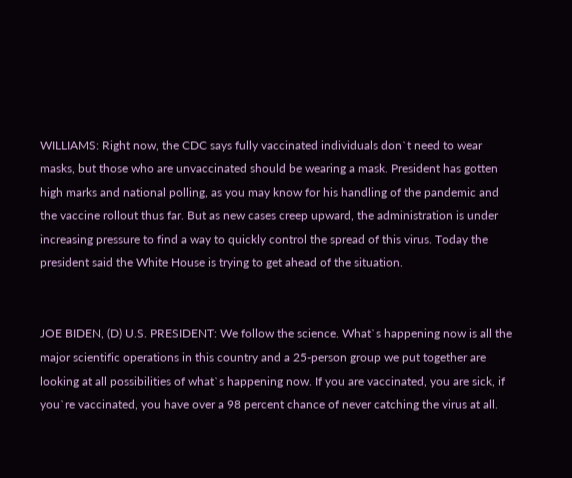WILLIAMS: Right now, the CDC says fully vaccinated individuals don`t need to wear masks, but those who are unvaccinated should be wearing a mask. President has gotten high marks and national polling, as you may know for his handling of the pandemic and the vaccine rollout thus far. But as new cases creep upward, the administration is under increasing pressure to find a way to quickly control the spread of this virus. Today the president said the White House is trying to get ahead of the situation.


JOE BIDEN, (D) U.S. PRESIDENT: We follow the science. What`s happening now is all the major scientific operations in this country and a 25-person group we put together are looking at all possibilities of what`s happening now. If you are vaccinated, you are sick, if you`re vaccinated, you have over a 98 percent chance of never catching the virus at all.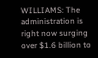WILLIAMS: The administration is right now surging over $1.6 billion to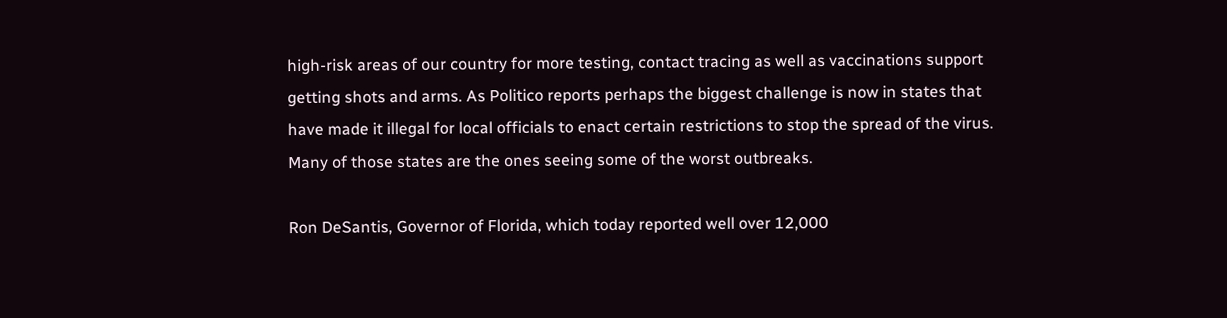high-risk areas of our country for more testing, contact tracing as well as vaccinations support getting shots and arms. As Politico reports perhaps the biggest challenge is now in states that have made it illegal for local officials to enact certain restrictions to stop the spread of the virus. Many of those states are the ones seeing some of the worst outbreaks.

Ron DeSantis, Governor of Florida, which today reported well over 12,000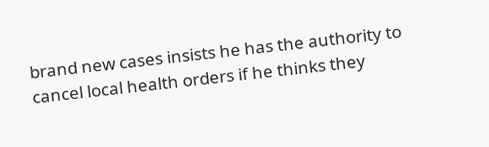brand new cases insists he has the authority to cancel local health orders if he thinks they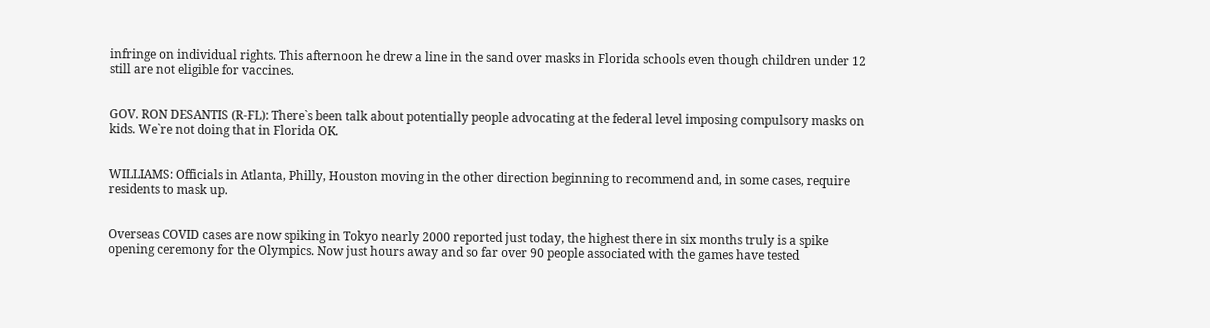infringe on individual rights. This afternoon he drew a line in the sand over masks in Florida schools even though children under 12 still are not eligible for vaccines.


GOV. RON DESANTIS (R-FL): There`s been talk about potentially people advocating at the federal level imposing compulsory masks on kids. We`re not doing that in Florida OK.


WILLIAMS: Officials in Atlanta, Philly, Houston moving in the other direction beginning to recommend and, in some cases, require residents to mask up.


Overseas COVID cases are now spiking in Tokyo nearly 2000 reported just today, the highest there in six months truly is a spike opening ceremony for the Olympics. Now just hours away and so far over 90 people associated with the games have tested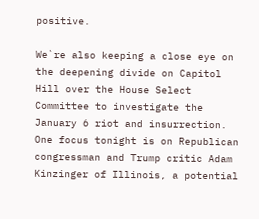positive.

We`re also keeping a close eye on the deepening divide on Capitol Hill over the House Select Committee to investigate the January 6 riot and insurrection. One focus tonight is on Republican congressman and Trump critic Adam Kinzinger of Illinois, a potential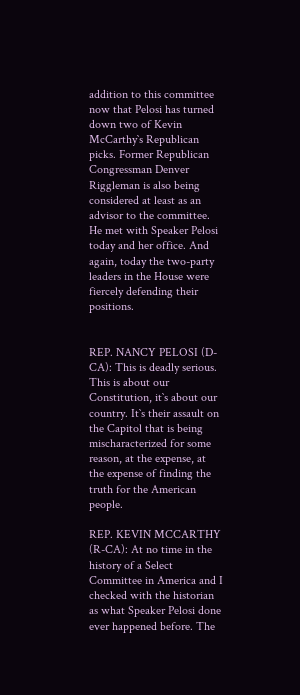addition to this committee now that Pelosi has turned down two of Kevin McCarthy`s Republican picks. Former Republican Congressman Denver Riggleman is also being considered at least as an advisor to the committee. He met with Speaker Pelosi today and her office. And again, today the two-party leaders in the House were fiercely defending their positions.


REP. NANCY PELOSI (D-CA): This is deadly serious. This is about our Constitution, it`s about our country. It`s their assault on the Capitol that is being mischaracterized for some reason, at the expense, at the expense of finding the truth for the American people.

REP. KEVIN MCCARTHY (R-CA): At no time in the history of a Select Committee in America and I checked with the historian as what Speaker Pelosi done ever happened before. The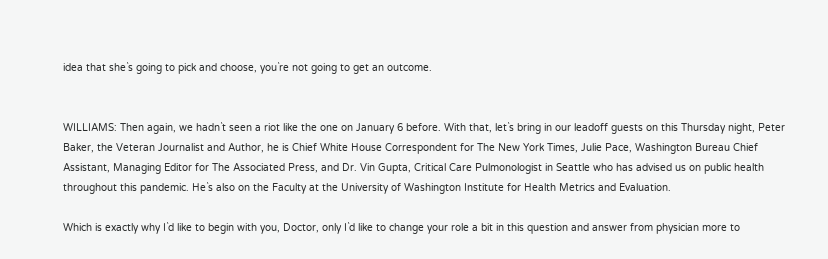idea that she`s going to pick and choose, you`re not going to get an outcome.


WILLIAMS: Then again, we hadn`t seen a riot like the one on January 6 before. With that, let`s bring in our leadoff guests on this Thursday night, Peter Baker, the Veteran Journalist and Author, he is Chief White House Correspondent for The New York Times, Julie Pace, Washington Bureau Chief Assistant, Managing Editor for The Associated Press, and Dr. Vin Gupta, Critical Care Pulmonologist in Seattle who has advised us on public health throughout this pandemic. He`s also on the Faculty at the University of Washington Institute for Health Metrics and Evaluation.

Which is exactly why I`d like to begin with you, Doctor, only I`d like to change your role a bit in this question and answer from physician more to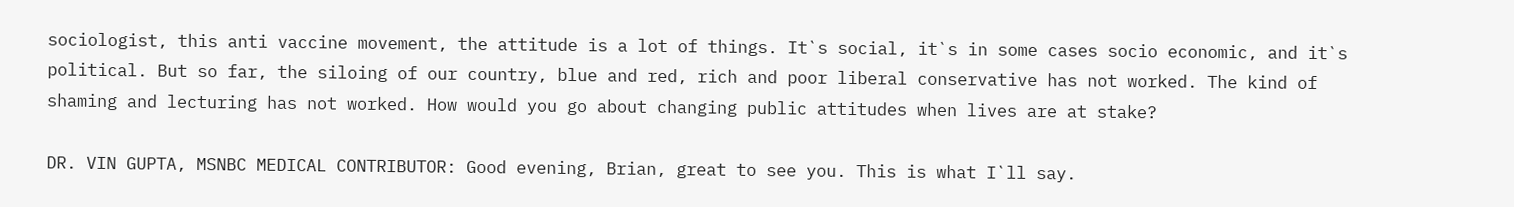sociologist, this anti vaccine movement, the attitude is a lot of things. It`s social, it`s in some cases socio economic, and it`s political. But so far, the siloing of our country, blue and red, rich and poor liberal conservative has not worked. The kind of shaming and lecturing has not worked. How would you go about changing public attitudes when lives are at stake?

DR. VIN GUPTA, MSNBC MEDICAL CONTRIBUTOR: Good evening, Brian, great to see you. This is what I`ll say.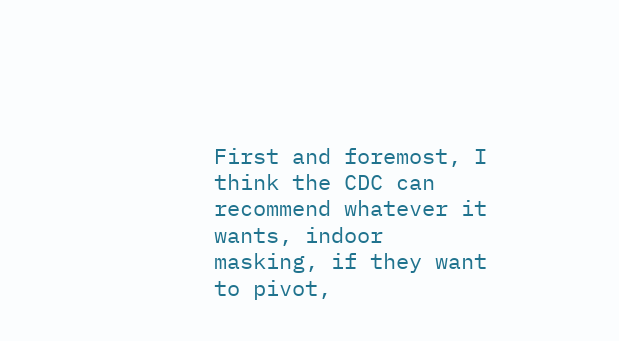First and foremost, I think the CDC can recommend whatever it wants, indoor masking, if they want to pivot,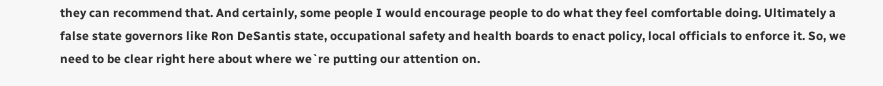they can recommend that. And certainly, some people I would encourage people to do what they feel comfortable doing. Ultimately a false state governors like Ron DeSantis state, occupational safety and health boards to enact policy, local officials to enforce it. So, we need to be clear right here about where we`re putting our attention on.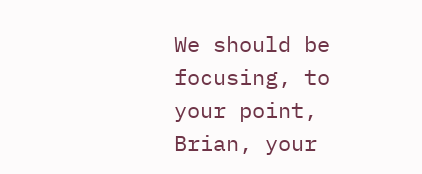We should be focusing, to your point, Brian, your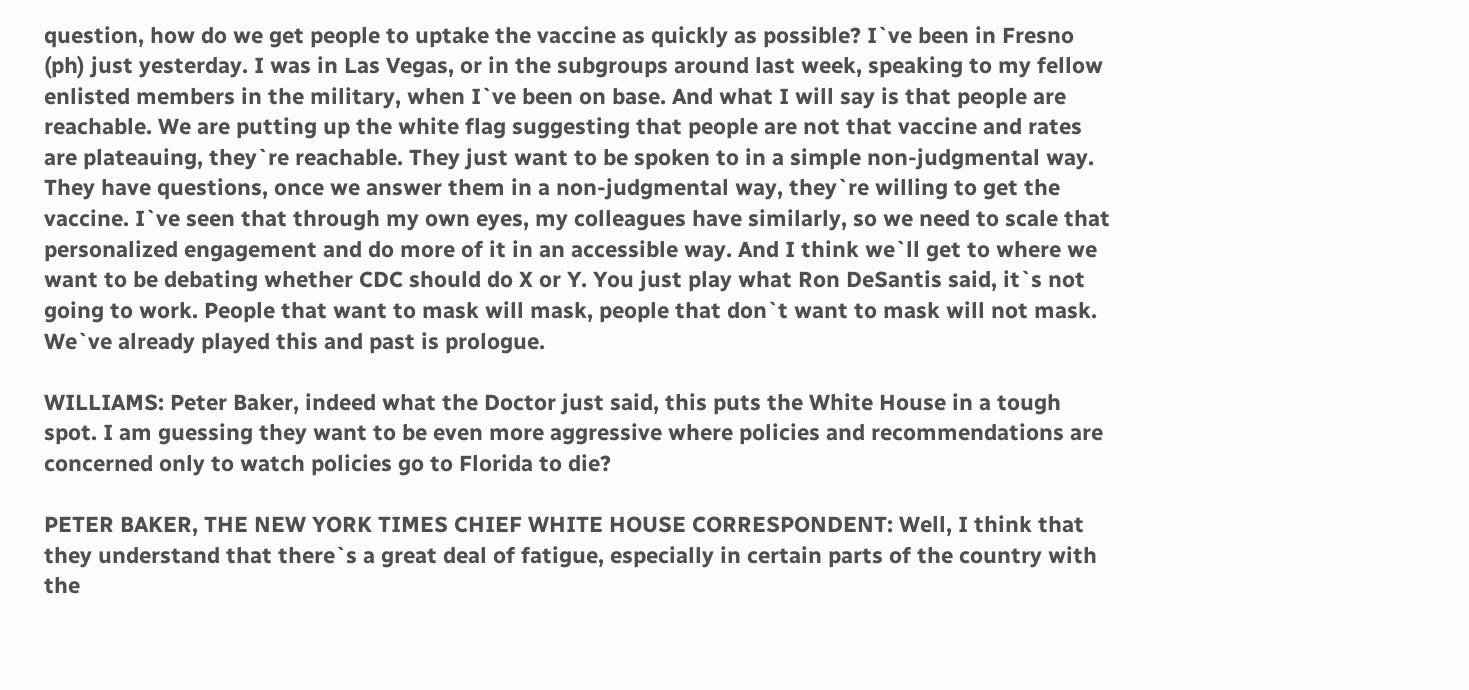question, how do we get people to uptake the vaccine as quickly as possible? I`ve been in Fresno (ph) just yesterday. I was in Las Vegas, or in the subgroups around last week, speaking to my fellow enlisted members in the military, when I`ve been on base. And what I will say is that people are reachable. We are putting up the white flag suggesting that people are not that vaccine and rates are plateauing, they`re reachable. They just want to be spoken to in a simple non-judgmental way. They have questions, once we answer them in a non-judgmental way, they`re willing to get the vaccine. I`ve seen that through my own eyes, my colleagues have similarly, so we need to scale that personalized engagement and do more of it in an accessible way. And I think we`ll get to where we want to be debating whether CDC should do X or Y. You just play what Ron DeSantis said, it`s not going to work. People that want to mask will mask, people that don`t want to mask will not mask. We`ve already played this and past is prologue.

WILLIAMS: Peter Baker, indeed what the Doctor just said, this puts the White House in a tough spot. I am guessing they want to be even more aggressive where policies and recommendations are concerned only to watch policies go to Florida to die?

PETER BAKER, THE NEW YORK TIMES CHIEF WHITE HOUSE CORRESPONDENT: Well, I think that they understand that there`s a great deal of fatigue, especially in certain parts of the country with the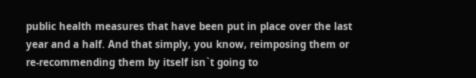public health measures that have been put in place over the last year and a half. And that simply, you know, reimposing them or re-recommending them by itself isn`t going to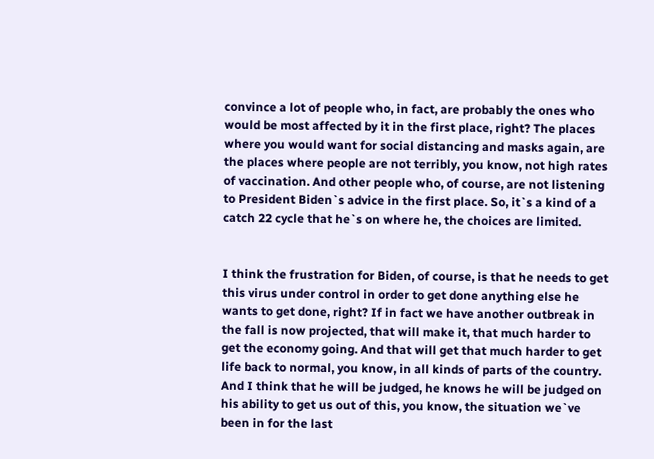convince a lot of people who, in fact, are probably the ones who would be most affected by it in the first place, right? The places where you would want for social distancing and masks again, are the places where people are not terribly, you know, not high rates of vaccination. And other people who, of course, are not listening to President Biden`s advice in the first place. So, it`s a kind of a catch 22 cycle that he`s on where he, the choices are limited.


I think the frustration for Biden, of course, is that he needs to get this virus under control in order to get done anything else he wants to get done, right? If in fact we have another outbreak in the fall is now projected, that will make it, that much harder to get the economy going. And that will get that much harder to get life back to normal, you know, in all kinds of parts of the country. And I think that he will be judged, he knows he will be judged on his ability to get us out of this, you know, the situation we`ve been in for the last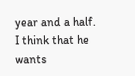year and a half. I think that he wants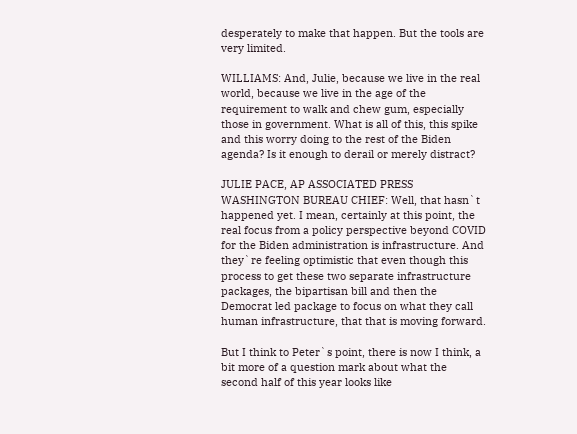desperately to make that happen. But the tools are very limited.

WILLIAMS: And, Julie, because we live in the real world, because we live in the age of the requirement to walk and chew gum, especially those in government. What is all of this, this spike and this worry doing to the rest of the Biden agenda? Is it enough to derail or merely distract?

JULIE PACE, AP ASSOCIATED PRESS WASHINGTON BUREAU CHIEF: Well, that hasn`t happened yet. I mean, certainly at this point, the real focus from a policy perspective beyond COVID for the Biden administration is infrastructure. And they`re feeling optimistic that even though this process to get these two separate infrastructure packages, the bipartisan bill and then the Democrat led package to focus on what they call human infrastructure, that that is moving forward.

But I think to Peter`s point, there is now I think, a bit more of a question mark about what the second half of this year looks like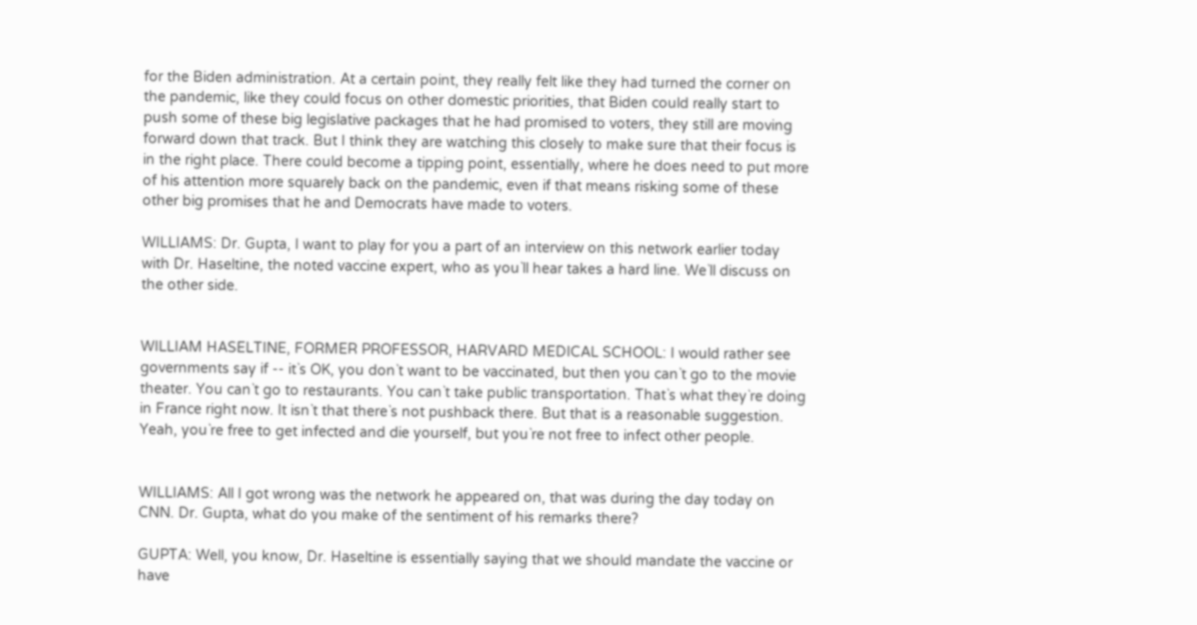for the Biden administration. At a certain point, they really felt like they had turned the corner on the pandemic, like they could focus on other domestic priorities, that Biden could really start to push some of these big legislative packages that he had promised to voters, they still are moving forward down that track. But I think they are watching this closely to make sure that their focus is in the right place. There could become a tipping point, essentially, where he does need to put more of his attention more squarely back on the pandemic, even if that means risking some of these other big promises that he and Democrats have made to voters.

WILLIAMS: Dr. Gupta, I want to play for you a part of an interview on this network earlier today with Dr. Haseltine, the noted vaccine expert, who as you`ll hear takes a hard line. We`ll discuss on the other side.


WILLIAM HASELTINE, FORMER PROFESSOR, HARVARD MEDICAL SCHOOL: I would rather see governments say if -- it`s OK, you don`t want to be vaccinated, but then you can`t go to the movie theater. You can`t go to restaurants. You can`t take public transportation. That`s what they`re doing in France right now. It isn`t that there`s not pushback there. But that is a reasonable suggestion. Yeah, you`re free to get infected and die yourself, but you`re not free to infect other people.


WILLIAMS: All I got wrong was the network he appeared on, that was during the day today on CNN. Dr. Gupta, what do you make of the sentiment of his remarks there?

GUPTA: Well, you know, Dr. Haseltine is essentially saying that we should mandate the vaccine or have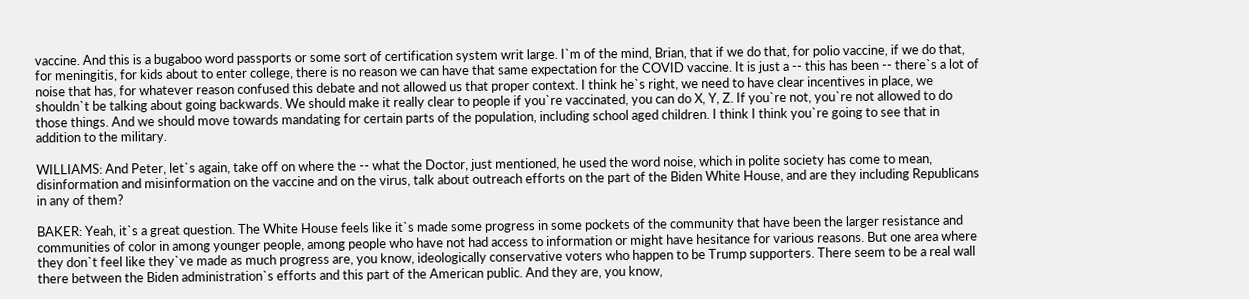vaccine. And this is a bugaboo word passports or some sort of certification system writ large. I`m of the mind, Brian, that if we do that, for polio vaccine, if we do that, for meningitis, for kids about to enter college, there is no reason we can have that same expectation for the COVID vaccine. It is just a -- this has been -- there`s a lot of noise that has, for whatever reason confused this debate and not allowed us that proper context. I think he`s right, we need to have clear incentives in place, we shouldn`t be talking about going backwards. We should make it really clear to people if you`re vaccinated, you can do X, Y, Z. If you`re not, you`re not allowed to do those things. And we should move towards mandating for certain parts of the population, including school aged children. I think I think you`re going to see that in addition to the military.

WILLIAMS: And Peter, let`s again, take off on where the -- what the Doctor, just mentioned, he used the word noise, which in polite society has come to mean, disinformation and misinformation on the vaccine and on the virus, talk about outreach efforts on the part of the Biden White House, and are they including Republicans in any of them?

BAKER: Yeah, it`s a great question. The White House feels like it`s made some progress in some pockets of the community that have been the larger resistance and communities of color in among younger people, among people who have not had access to information or might have hesitance for various reasons. But one area where they don`t feel like they`ve made as much progress are, you know, ideologically conservative voters who happen to be Trump supporters. There seem to be a real wall there between the Biden administration`s efforts and this part of the American public. And they are, you know,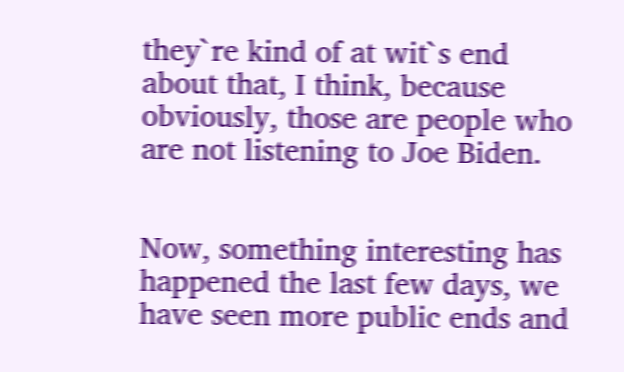they`re kind of at wit`s end about that, I think, because obviously, those are people who are not listening to Joe Biden.


Now, something interesting has happened the last few days, we have seen more public ends and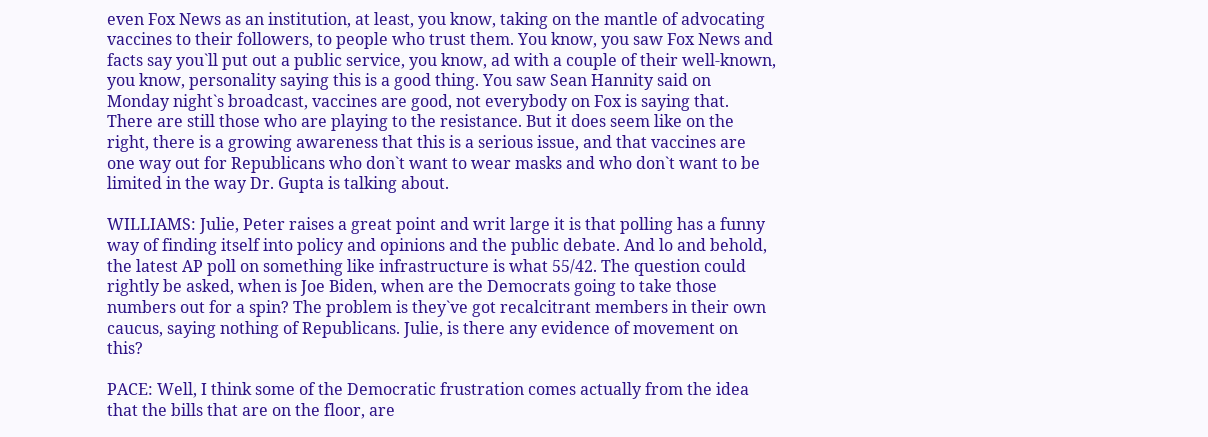even Fox News as an institution, at least, you know, taking on the mantle of advocating vaccines to their followers, to people who trust them. You know, you saw Fox News and facts say you`ll put out a public service, you know, ad with a couple of their well-known, you know, personality saying this is a good thing. You saw Sean Hannity said on Monday night`s broadcast, vaccines are good, not everybody on Fox is saying that. There are still those who are playing to the resistance. But it does seem like on the right, there is a growing awareness that this is a serious issue, and that vaccines are one way out for Republicans who don`t want to wear masks and who don`t want to be limited in the way Dr. Gupta is talking about.

WILLIAMS: Julie, Peter raises a great point and writ large it is that polling has a funny way of finding itself into policy and opinions and the public debate. And lo and behold, the latest AP poll on something like infrastructure is what 55/42. The question could rightly be asked, when is Joe Biden, when are the Democrats going to take those numbers out for a spin? The problem is they`ve got recalcitrant members in their own caucus, saying nothing of Republicans. Julie, is there any evidence of movement on this?

PACE: Well, I think some of the Democratic frustration comes actually from the idea that the bills that are on the floor, are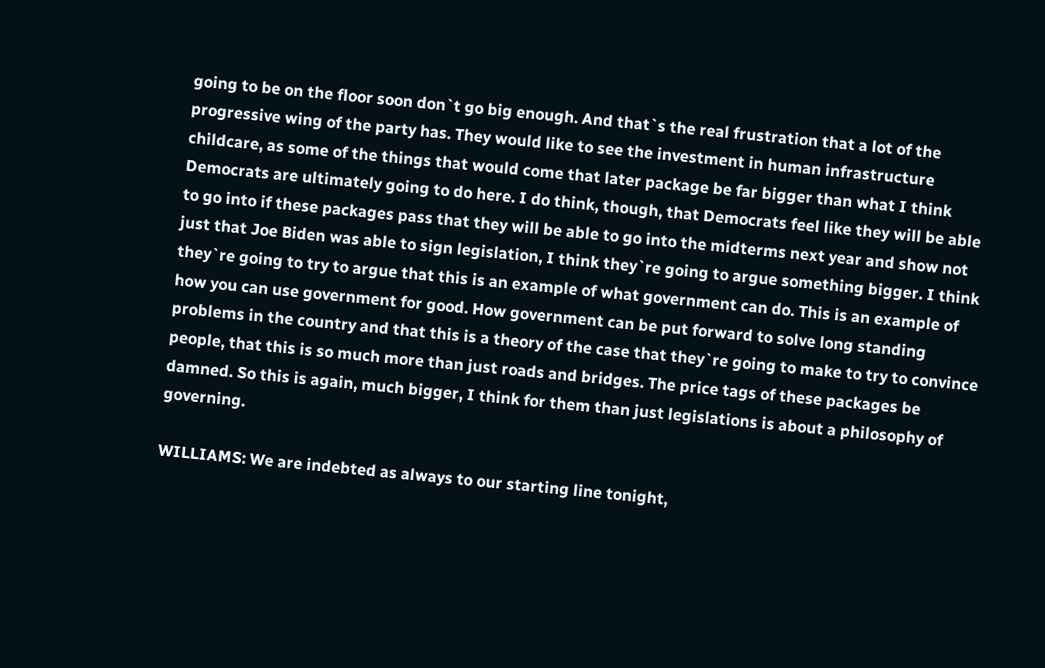going to be on the floor soon don`t go big enough. And that`s the real frustration that a lot of the progressive wing of the party has. They would like to see the investment in human infrastructure childcare, as some of the things that would come that later package be far bigger than what I think Democrats are ultimately going to do here. I do think, though, that Democrats feel like they will be able to go into if these packages pass that they will be able to go into the midterms next year and show not just that Joe Biden was able to sign legislation, I think they`re going to argue something bigger. I think they`re going to try to argue that this is an example of what government can do. This is an example of how you can use government for good. How government can be put forward to solve long standing problems in the country and that this is a theory of the case that they`re going to make to try to convince people, that this is so much more than just roads and bridges. The price tags of these packages be damned. So this is again, much bigger, I think for them than just legislations is about a philosophy of governing.

WILLIAMS: We are indebted as always to our starting line tonight,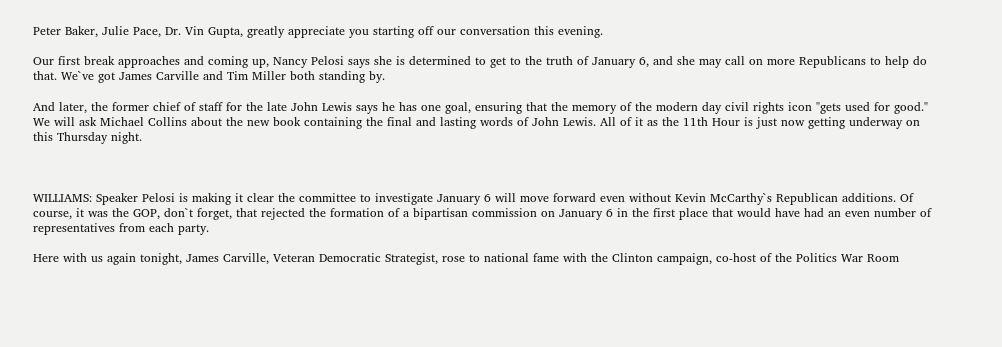Peter Baker, Julie Pace, Dr. Vin Gupta, greatly appreciate you starting off our conversation this evening.

Our first break approaches and coming up, Nancy Pelosi says she is determined to get to the truth of January 6, and she may call on more Republicans to help do that. We`ve got James Carville and Tim Miller both standing by.

And later, the former chief of staff for the late John Lewis says he has one goal, ensuring that the memory of the modern day civil rights icon "gets used for good." We will ask Michael Collins about the new book containing the final and lasting words of John Lewis. All of it as the 11th Hour is just now getting underway on this Thursday night.



WILLIAMS: Speaker Pelosi is making it clear the committee to investigate January 6 will move forward even without Kevin McCarthy`s Republican additions. Of course, it was the GOP, don`t forget, that rejected the formation of a bipartisan commission on January 6 in the first place that would have had an even number of representatives from each party.

Here with us again tonight, James Carville, Veteran Democratic Strategist, rose to national fame with the Clinton campaign, co-host of the Politics War Room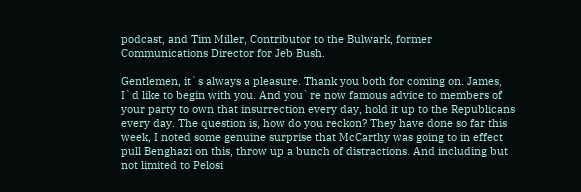podcast, and Tim Miller, Contributor to the Bulwark, former Communications Director for Jeb Bush.

Gentlemen, it`s always a pleasure. Thank you both for coming on. James, I`d like to begin with you. And you`re now famous advice to members of your party to own that insurrection every day, hold it up to the Republicans every day. The question is, how do you reckon? They have done so far this week, I noted some genuine surprise that McCarthy was going to in effect pull Benghazi on this, throw up a bunch of distractions. And including but not limited to Pelosi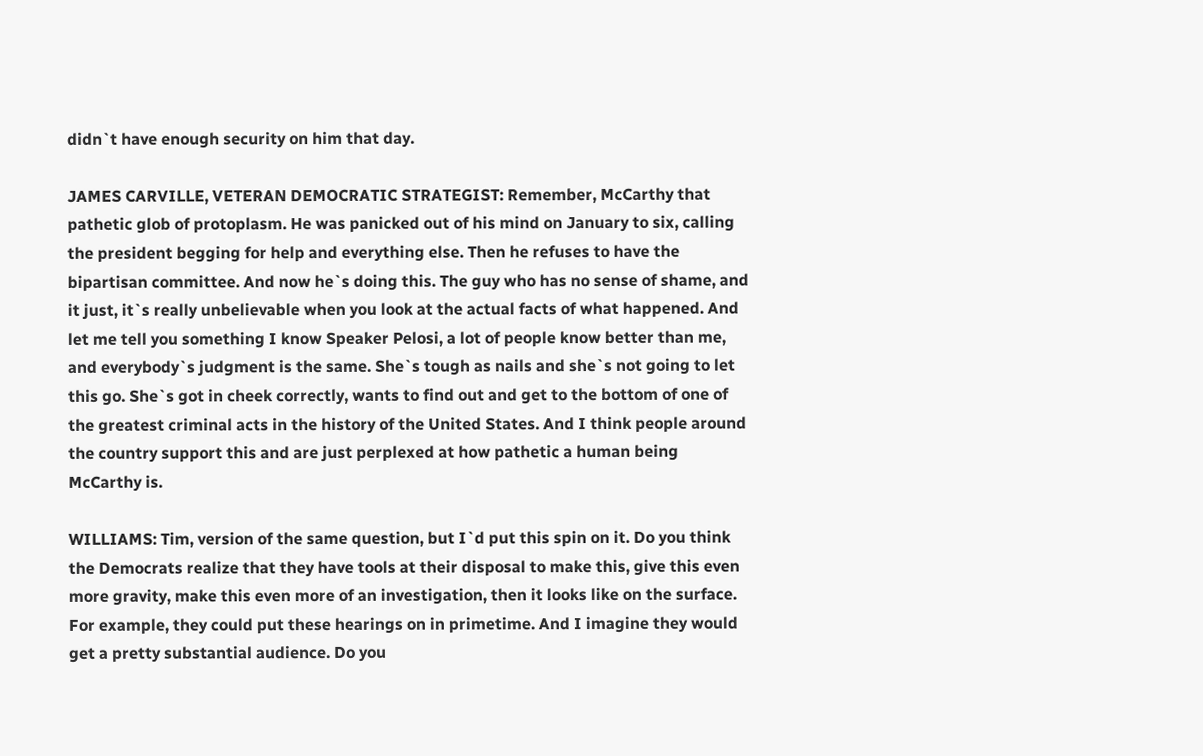didn`t have enough security on him that day.

JAMES CARVILLE, VETERAN DEMOCRATIC STRATEGIST: Remember, McCarthy that pathetic glob of protoplasm. He was panicked out of his mind on January to six, calling the president begging for help and everything else. Then he refuses to have the bipartisan committee. And now he`s doing this. The guy who has no sense of shame, and it just, it`s really unbelievable when you look at the actual facts of what happened. And let me tell you something I know Speaker Pelosi, a lot of people know better than me, and everybody`s judgment is the same. She`s tough as nails and she`s not going to let this go. She`s got in cheek correctly, wants to find out and get to the bottom of one of the greatest criminal acts in the history of the United States. And I think people around the country support this and are just perplexed at how pathetic a human being McCarthy is.

WILLIAMS: Tim, version of the same question, but I`d put this spin on it. Do you think the Democrats realize that they have tools at their disposal to make this, give this even more gravity, make this even more of an investigation, then it looks like on the surface. For example, they could put these hearings on in primetime. And I imagine they would get a pretty substantial audience. Do you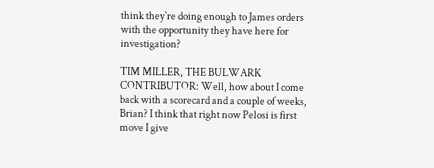think they`re doing enough to James orders with the opportunity they have here for investigation?

TIM MILLER, THE BULWARK CONTRIBUTOR: Well, how about I come back with a scorecard and a couple of weeks, Brian? I think that right now Pelosi is first move I give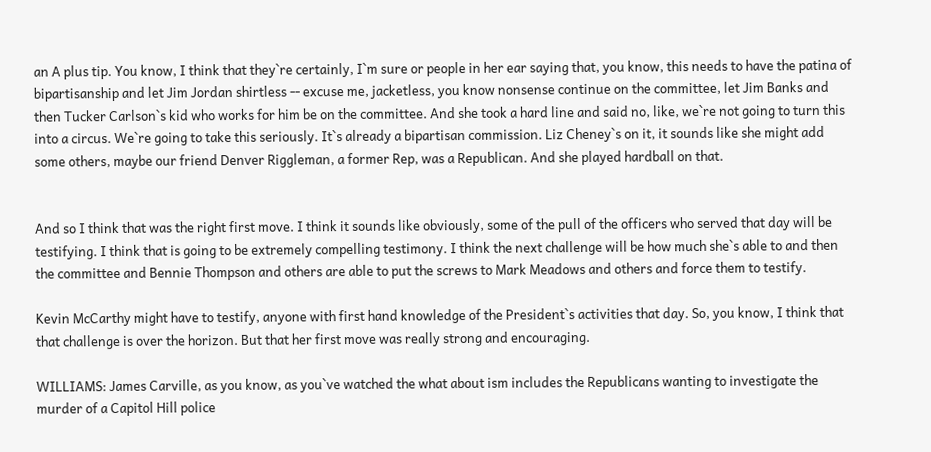an A plus tip. You know, I think that they`re certainly, I`m sure or people in her ear saying that, you know, this needs to have the patina of bipartisanship and let Jim Jordan shirtless -- excuse me, jacketless, you know nonsense continue on the committee, let Jim Banks and then Tucker Carlson`s kid who works for him be on the committee. And she took a hard line and said no, like, we`re not going to turn this into a circus. We`re going to take this seriously. It`s already a bipartisan commission. Liz Cheney`s on it, it sounds like she might add some others, maybe our friend Denver Riggleman, a former Rep, was a Republican. And she played hardball on that.


And so I think that was the right first move. I think it sounds like obviously, some of the pull of the officers who served that day will be testifying. I think that is going to be extremely compelling testimony. I think the next challenge will be how much she`s able to and then the committee and Bennie Thompson and others are able to put the screws to Mark Meadows and others and force them to testify.

Kevin McCarthy might have to testify, anyone with first hand knowledge of the President`s activities that day. So, you know, I think that that challenge is over the horizon. But that her first move was really strong and encouraging.

WILLIAMS: James Carville, as you know, as you`ve watched the what about ism includes the Republicans wanting to investigate the murder of a Capitol Hill police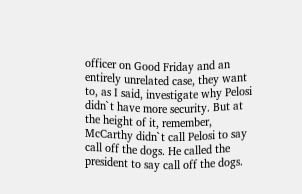officer on Good Friday and an entirely unrelated case, they want to, as I said, investigate why Pelosi didn`t have more security. But at the height of it, remember, McCarthy didn`t call Pelosi to say call off the dogs. He called the president to say call off the dogs.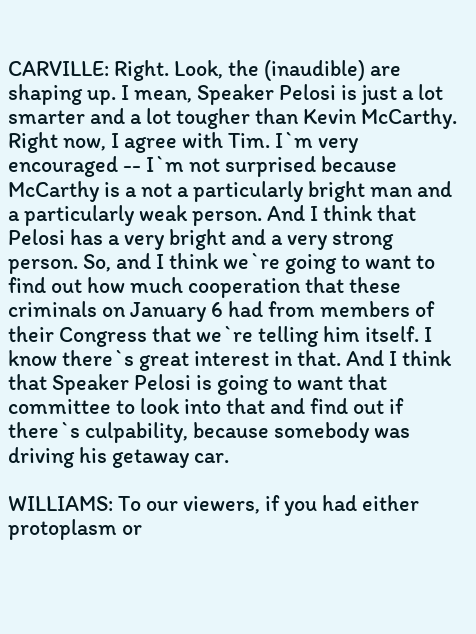CARVILLE: Right. Look, the (inaudible) are shaping up. I mean, Speaker Pelosi is just a lot smarter and a lot tougher than Kevin McCarthy. Right now, I agree with Tim. I`m very encouraged -- I`m not surprised because McCarthy is a not a particularly bright man and a particularly weak person. And I think that Pelosi has a very bright and a very strong person. So, and I think we`re going to want to find out how much cooperation that these criminals on January 6 had from members of their Congress that we`re telling him itself. I know there`s great interest in that. And I think that Speaker Pelosi is going to want that committee to look into that and find out if there`s culpability, because somebody was driving his getaway car.

WILLIAMS: To our viewers, if you had either protoplasm or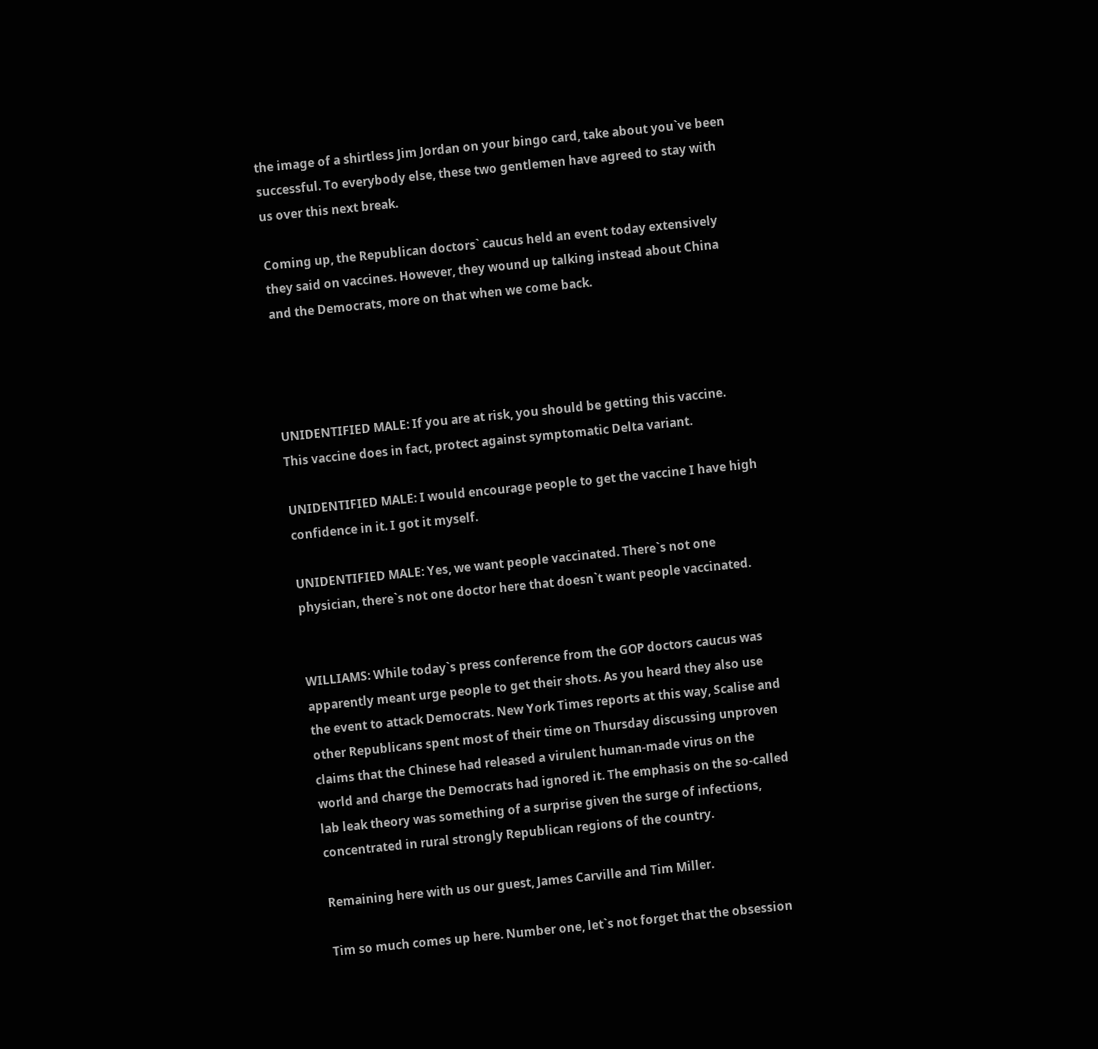the image of a shirtless Jim Jordan on your bingo card, take about you`ve been successful. To everybody else, these two gentlemen have agreed to stay with us over this next break.

Coming up, the Republican doctors` caucus held an event today extensively they said on vaccines. However, they wound up talking instead about China and the Democrats, more on that when we come back.




UNIDENTIFIED MALE: If you are at risk, you should be getting this vaccine. This vaccine does in fact, protect against symptomatic Delta variant.

UNIDENTIFIED MALE: I would encourage people to get the vaccine I have high confidence in it. I got it myself.

UNIDENTIFIED MALE: Yes, we want people vaccinated. There`s not one physician, there`s not one doctor here that doesn`t want people vaccinated.


WILLIAMS: While today`s press conference from the GOP doctors caucus was apparently meant urge people to get their shots. As you heard they also use the event to attack Democrats. New York Times reports at this way, Scalise and other Republicans spent most of their time on Thursday discussing unproven claims that the Chinese had released a virulent human-made virus on the world and charge the Democrats had ignored it. The emphasis on the so-called lab leak theory was something of a surprise given the surge of infections, concentrated in rural strongly Republican regions of the country.

Remaining here with us our guest, James Carville and Tim Miller.

Tim so much comes up here. Number one, let`s not forget that the obsession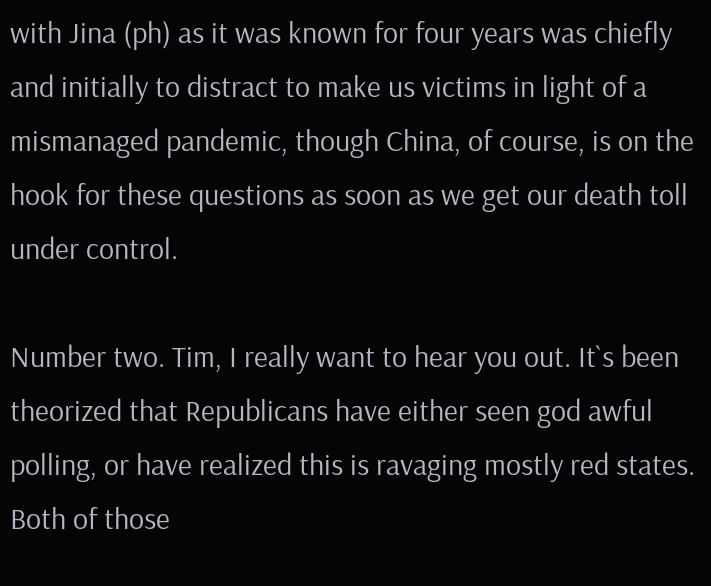with Jina (ph) as it was known for four years was chiefly and initially to distract to make us victims in light of a mismanaged pandemic, though China, of course, is on the hook for these questions as soon as we get our death toll under control.

Number two. Tim, I really want to hear you out. It`s been theorized that Republicans have either seen god awful polling, or have realized this is ravaging mostly red states. Both of those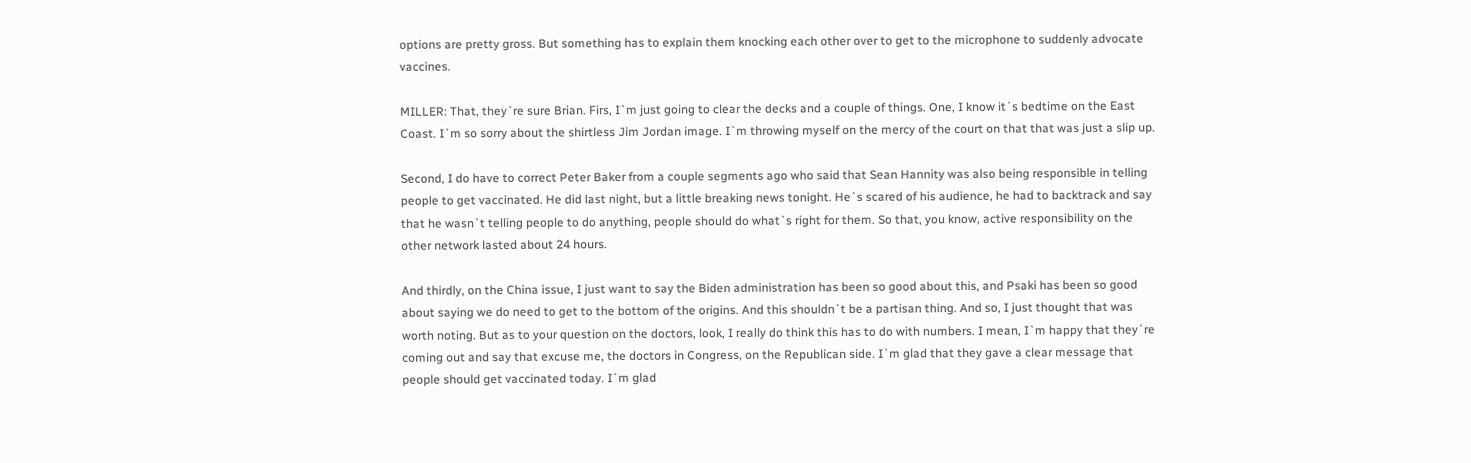options are pretty gross. But something has to explain them knocking each other over to get to the microphone to suddenly advocate vaccines.

MILLER: That, they`re sure Brian. Firs, I`m just going to clear the decks and a couple of things. One, I know it`s bedtime on the East Coast. I`m so sorry about the shirtless Jim Jordan image. I`m throwing myself on the mercy of the court on that that was just a slip up.

Second, I do have to correct Peter Baker from a couple segments ago who said that Sean Hannity was also being responsible in telling people to get vaccinated. He did last night, but a little breaking news tonight. He`s scared of his audience, he had to backtrack and say that he wasn`t telling people to do anything, people should do what`s right for them. So that, you know, active responsibility on the other network lasted about 24 hours.

And thirdly, on the China issue, I just want to say the Biden administration has been so good about this, and Psaki has been so good about saying we do need to get to the bottom of the origins. And this shouldn`t be a partisan thing. And so, I just thought that was worth noting. But as to your question on the doctors, look, I really do think this has to do with numbers. I mean, I`m happy that they`re coming out and say that excuse me, the doctors in Congress, on the Republican side. I`m glad that they gave a clear message that people should get vaccinated today. I`m glad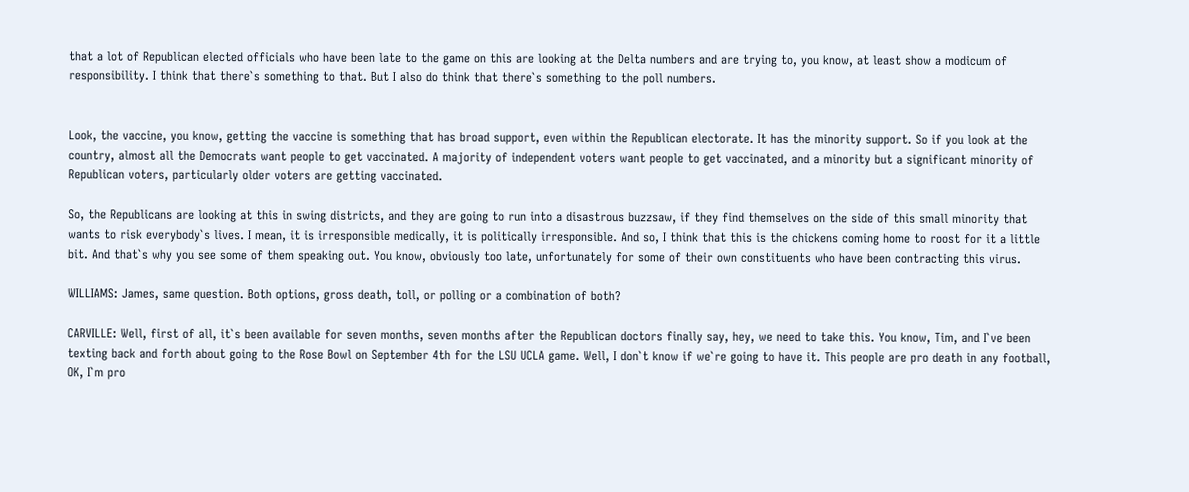that a lot of Republican elected officials who have been late to the game on this are looking at the Delta numbers and are trying to, you know, at least show a modicum of responsibility. I think that there`s something to that. But I also do think that there`s something to the poll numbers.


Look, the vaccine, you know, getting the vaccine is something that has broad support, even within the Republican electorate. It has the minority support. So if you look at the country, almost all the Democrats want people to get vaccinated. A majority of independent voters want people to get vaccinated, and a minority but a significant minority of Republican voters, particularly older voters are getting vaccinated.

So, the Republicans are looking at this in swing districts, and they are going to run into a disastrous buzzsaw, if they find themselves on the side of this small minority that wants to risk everybody`s lives. I mean, it is irresponsible medically, it is politically irresponsible. And so, I think that this is the chickens coming home to roost for it a little bit. And that`s why you see some of them speaking out. You know, obviously too late, unfortunately for some of their own constituents who have been contracting this virus.

WILLIAMS: James, same question. Both options, gross death, toll, or polling or a combination of both?

CARVILLE: Well, first of all, it`s been available for seven months, seven months after the Republican doctors finally say, hey, we need to take this. You know, Tim, and I`ve been texting back and forth about going to the Rose Bowl on September 4th for the LSU UCLA game. Well, I don`t know if we`re going to have it. This people are pro death in any football, OK, I`m pro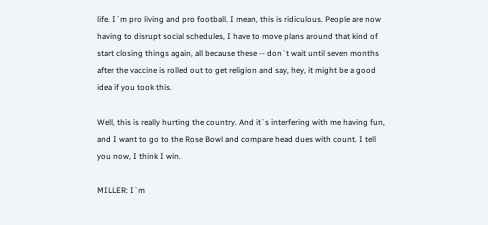life. I`m pro living and pro football. I mean, this is ridiculous. People are now having to disrupt social schedules, I have to move plans around that kind of start closing things again, all because these -- don`t wait until seven months after the vaccine is rolled out to get religion and say, hey, it might be a good idea if you took this.

Well, this is really hurting the country. And it`s interfering with me having fun, and I want to go to the Rose Bowl and compare head dues with count. I tell you now, I think I win.

MILLER: I`m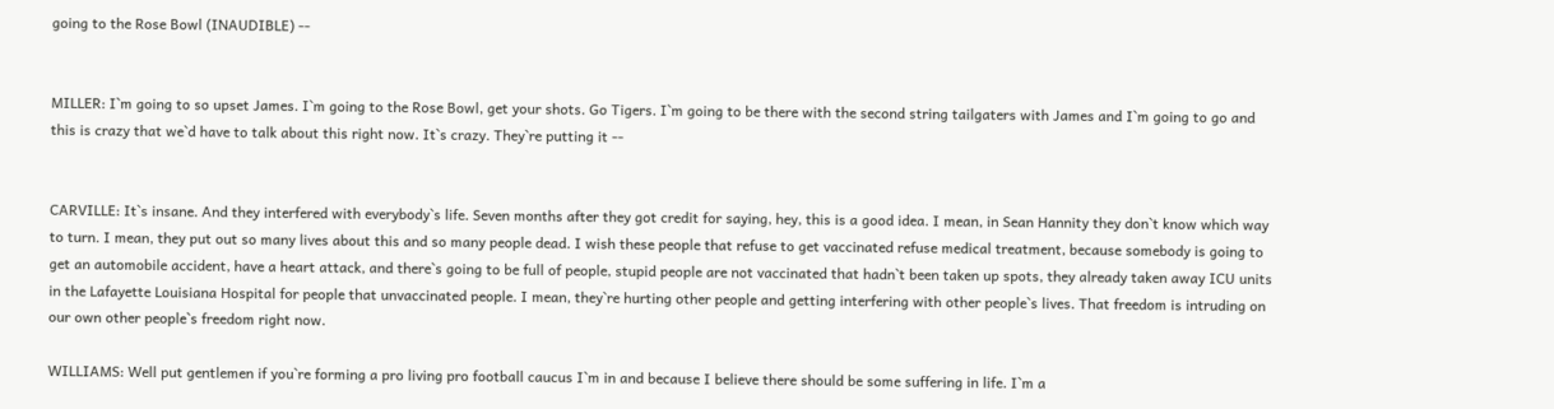going to the Rose Bowl (INAUDIBLE) --


MILLER: I`m going to so upset James. I`m going to the Rose Bowl, get your shots. Go Tigers. I`m going to be there with the second string tailgaters with James and I`m going to go and this is crazy that we`d have to talk about this right now. It`s crazy. They`re putting it --


CARVILLE: It`s insane. And they interfered with everybody`s life. Seven months after they got credit for saying, hey, this is a good idea. I mean, in Sean Hannity they don`t know which way to turn. I mean, they put out so many lives about this and so many people dead. I wish these people that refuse to get vaccinated refuse medical treatment, because somebody is going to get an automobile accident, have a heart attack, and there`s going to be full of people, stupid people are not vaccinated that hadn`t been taken up spots, they already taken away ICU units in the Lafayette Louisiana Hospital for people that unvaccinated people. I mean, they`re hurting other people and getting interfering with other people`s lives. That freedom is intruding on our own other people`s freedom right now.

WILLIAMS: Well put gentlemen if you`re forming a pro living pro football caucus I`m in and because I believe there should be some suffering in life. I`m a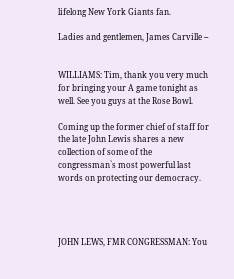lifelong New York Giants fan.

Ladies and gentlemen, James Carville --


WILLIAMS: Tim, thank you very much for bringing your A game tonight as well. See you guys at the Rose Bowl.

Coming up the former chief of staff for the late John Lewis shares a new collection of some of the congressman`s most powerful last words on protecting our democracy.




JOHN LEWS, FMR CONGRESSMAN: You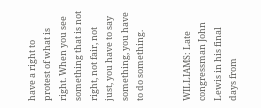have a right to protest of what is right. When you see something that is not right, not fair, not just, you have to say something, you have to do something.


WILLIAMS: Late congressman John Lewis in his final days from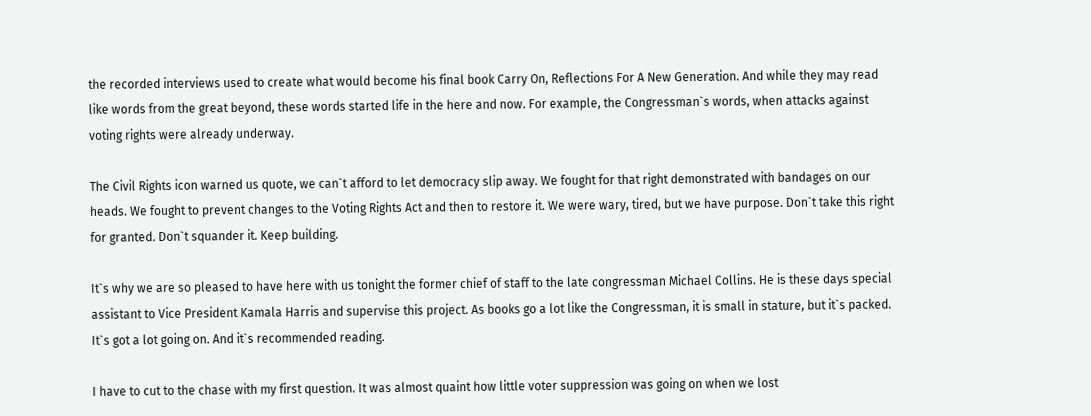the recorded interviews used to create what would become his final book Carry On, Reflections For A New Generation. And while they may read like words from the great beyond, these words started life in the here and now. For example, the Congressman`s words, when attacks against voting rights were already underway.

The Civil Rights icon warned us quote, we can`t afford to let democracy slip away. We fought for that right demonstrated with bandages on our heads. We fought to prevent changes to the Voting Rights Act and then to restore it. We were wary, tired, but we have purpose. Don`t take this right for granted. Don`t squander it. Keep building.

It`s why we are so pleased to have here with us tonight the former chief of staff to the late congressman Michael Collins. He is these days special assistant to Vice President Kamala Harris and supervise this project. As books go a lot like the Congressman, it is small in stature, but it`s packed. It`s got a lot going on. And it`s recommended reading.

I have to cut to the chase with my first question. It was almost quaint how little voter suppression was going on when we lost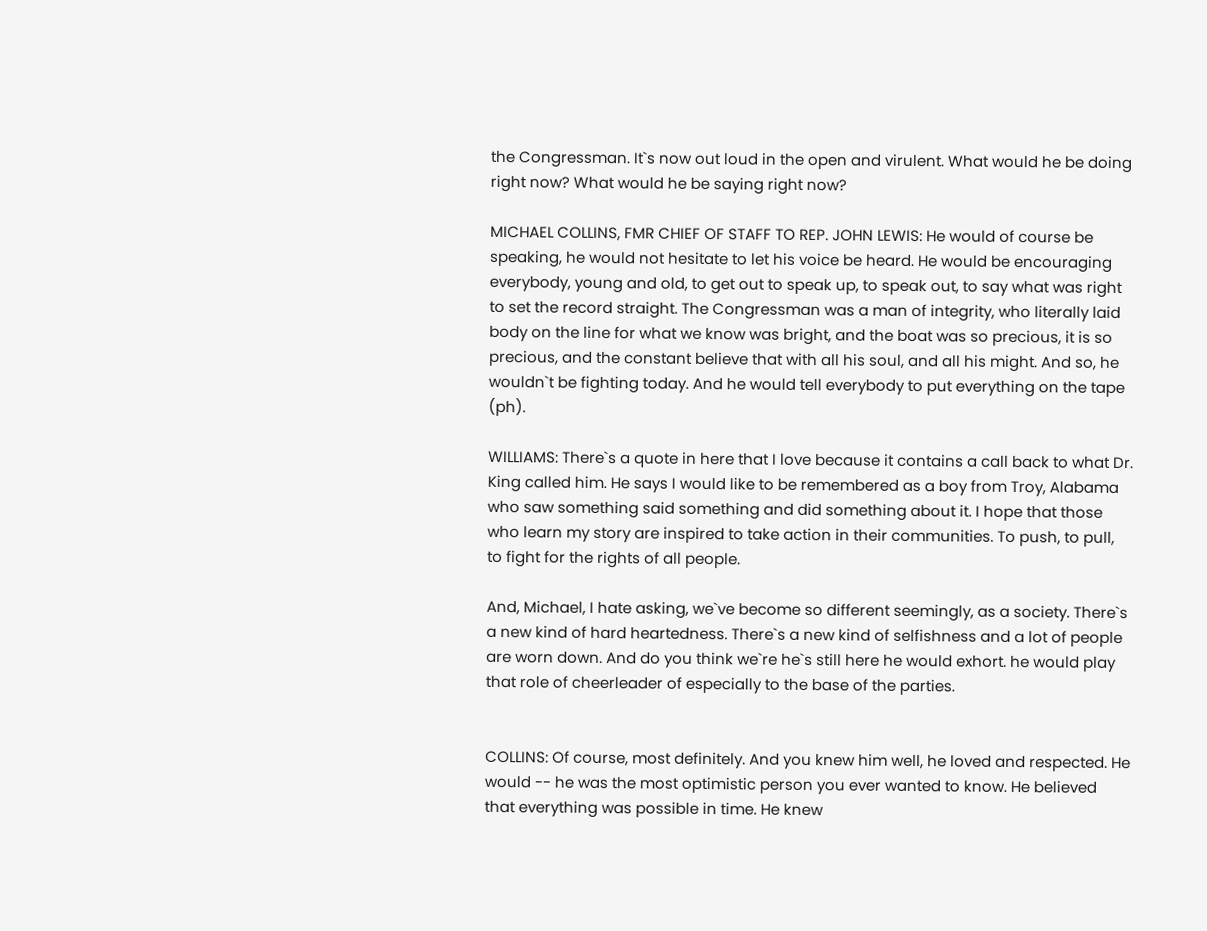the Congressman. It`s now out loud in the open and virulent. What would he be doing right now? What would he be saying right now?

MICHAEL COLLINS, FMR CHIEF OF STAFF TO REP. JOHN LEWIS: He would of course be speaking, he would not hesitate to let his voice be heard. He would be encouraging everybody, young and old, to get out to speak up, to speak out, to say what was right to set the record straight. The Congressman was a man of integrity, who literally laid body on the line for what we know was bright, and the boat was so precious, it is so precious, and the constant believe that with all his soul, and all his might. And so, he wouldn`t be fighting today. And he would tell everybody to put everything on the tape (ph).

WILLIAMS: There`s a quote in here that I love because it contains a call back to what Dr. King called him. He says I would like to be remembered as a boy from Troy, Alabama who saw something said something and did something about it. I hope that those who learn my story are inspired to take action in their communities. To push, to pull, to fight for the rights of all people.

And, Michael, I hate asking, we`ve become so different seemingly, as a society. There`s a new kind of hard heartedness. There`s a new kind of selfishness and a lot of people are worn down. And do you think we`re he`s still here he would exhort. he would play that role of cheerleader of especially to the base of the parties.


COLLINS: Of course, most definitely. And you knew him well, he loved and respected. He would -- he was the most optimistic person you ever wanted to know. He believed that everything was possible in time. He knew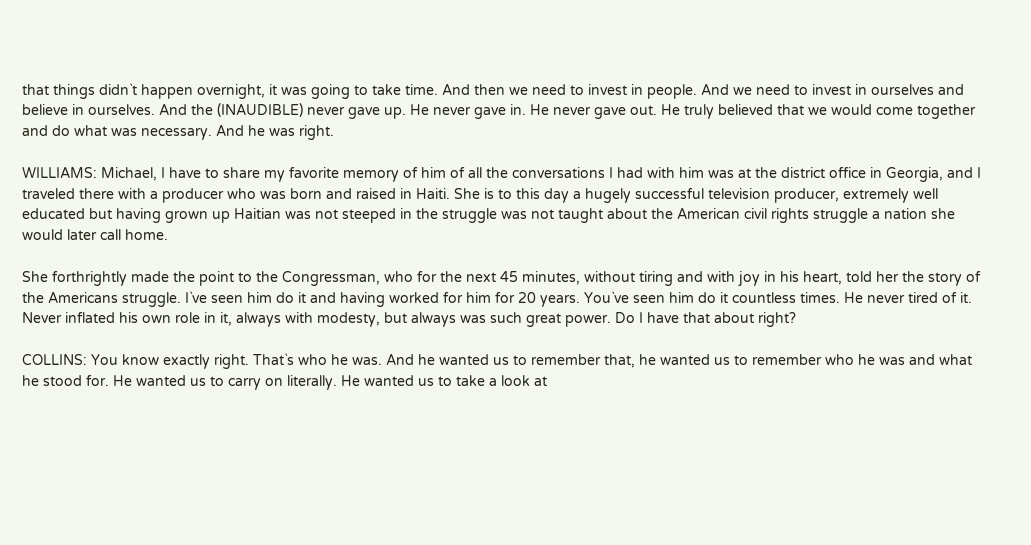that things didn`t happen overnight, it was going to take time. And then we need to invest in people. And we need to invest in ourselves and believe in ourselves. And the (INAUDIBLE) never gave up. He never gave in. He never gave out. He truly believed that we would come together and do what was necessary. And he was right.

WILLIAMS: Michael, I have to share my favorite memory of him of all the conversations I had with him was at the district office in Georgia, and I traveled there with a producer who was born and raised in Haiti. She is to this day a hugely successful television producer, extremely well educated but having grown up Haitian was not steeped in the struggle was not taught about the American civil rights struggle a nation she would later call home.

She forthrightly made the point to the Congressman, who for the next 45 minutes, without tiring and with joy in his heart, told her the story of the Americans struggle. I`ve seen him do it and having worked for him for 20 years. You`ve seen him do it countless times. He never tired of it. Never inflated his own role in it, always with modesty, but always was such great power. Do I have that about right?

COLLINS: You know exactly right. That`s who he was. And he wanted us to remember that, he wanted us to remember who he was and what he stood for. He wanted us to carry on literally. He wanted us to take a look at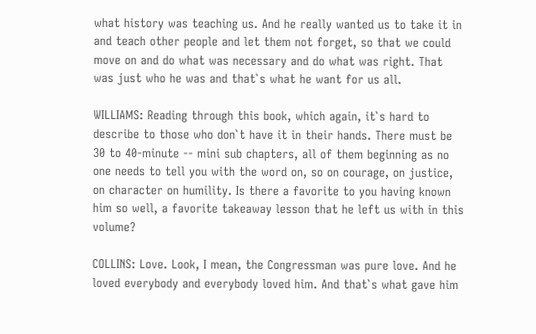what history was teaching us. And he really wanted us to take it in and teach other people and let them not forget, so that we could move on and do what was necessary and do what was right. That was just who he was and that`s what he want for us all.

WILLIAMS: Reading through this book, which again, it`s hard to describe to those who don`t have it in their hands. There must be 30 to 40-minute -- mini sub chapters, all of them beginning as no one needs to tell you with the word on, so on courage, on justice, on character on humility. Is there a favorite to you having known him so well, a favorite takeaway lesson that he left us with in this volume?

COLLINS: Love. Look, I mean, the Congressman was pure love. And he loved everybody and everybody loved him. And that`s what gave him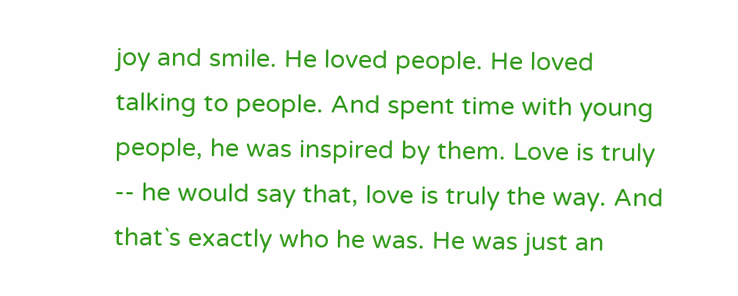joy and smile. He loved people. He loved talking to people. And spent time with young people, he was inspired by them. Love is truly -- he would say that, love is truly the way. And that`s exactly who he was. He was just an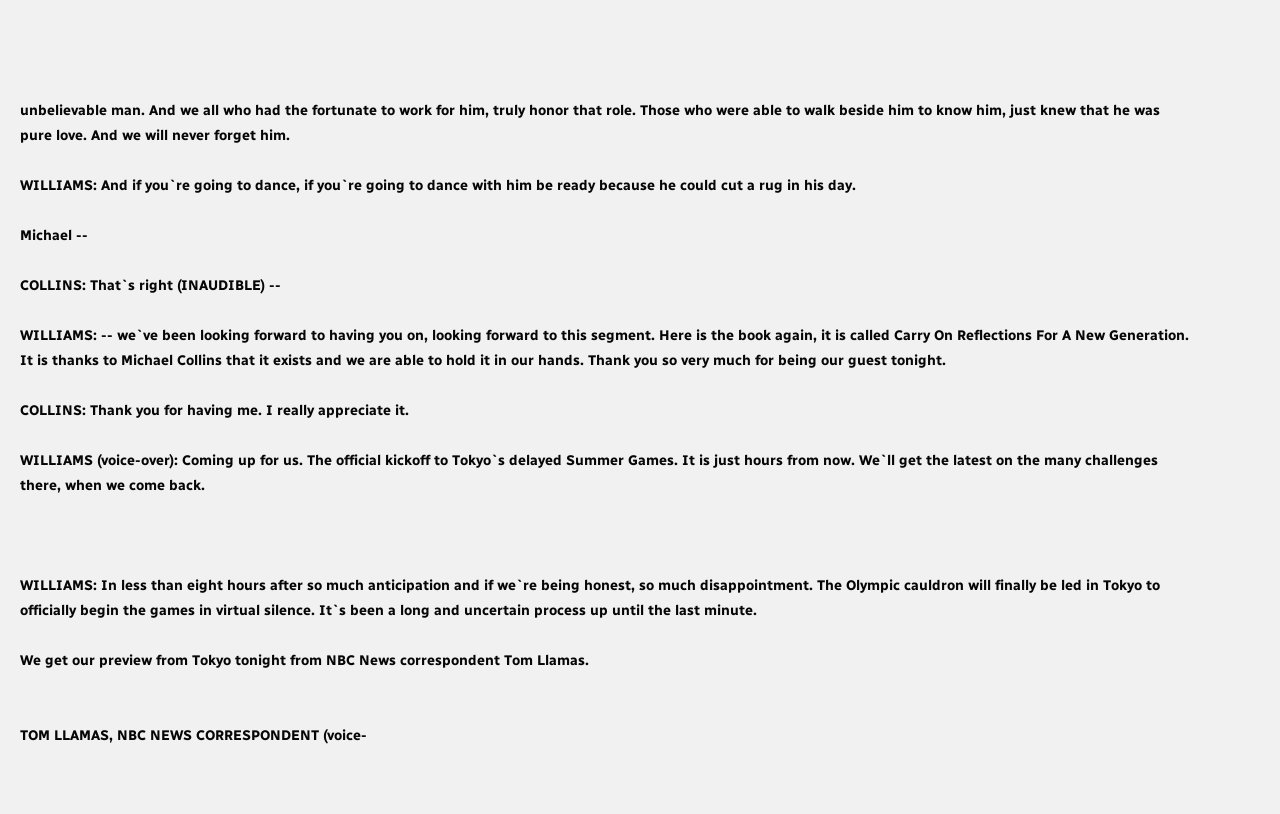unbelievable man. And we all who had the fortunate to work for him, truly honor that role. Those who were able to walk beside him to know him, just knew that he was pure love. And we will never forget him.

WILLIAMS: And if you`re going to dance, if you`re going to dance with him be ready because he could cut a rug in his day.

Michael --

COLLINS: That`s right (INAUDIBLE) --

WILLIAMS: -- we`ve been looking forward to having you on, looking forward to this segment. Here is the book again, it is called Carry On Reflections For A New Generation. It is thanks to Michael Collins that it exists and we are able to hold it in our hands. Thank you so very much for being our guest tonight.

COLLINS: Thank you for having me. I really appreciate it.

WILLIAMS (voice-over): Coming up for us. The official kickoff to Tokyo`s delayed Summer Games. It is just hours from now. We`ll get the latest on the many challenges there, when we come back.



WILLIAMS: In less than eight hours after so much anticipation and if we`re being honest, so much disappointment. The Olympic cauldron will finally be led in Tokyo to officially begin the games in virtual silence. It`s been a long and uncertain process up until the last minute.

We get our preview from Tokyo tonight from NBC News correspondent Tom Llamas.


TOM LLAMAS, NBC NEWS CORRESPONDENT (voice-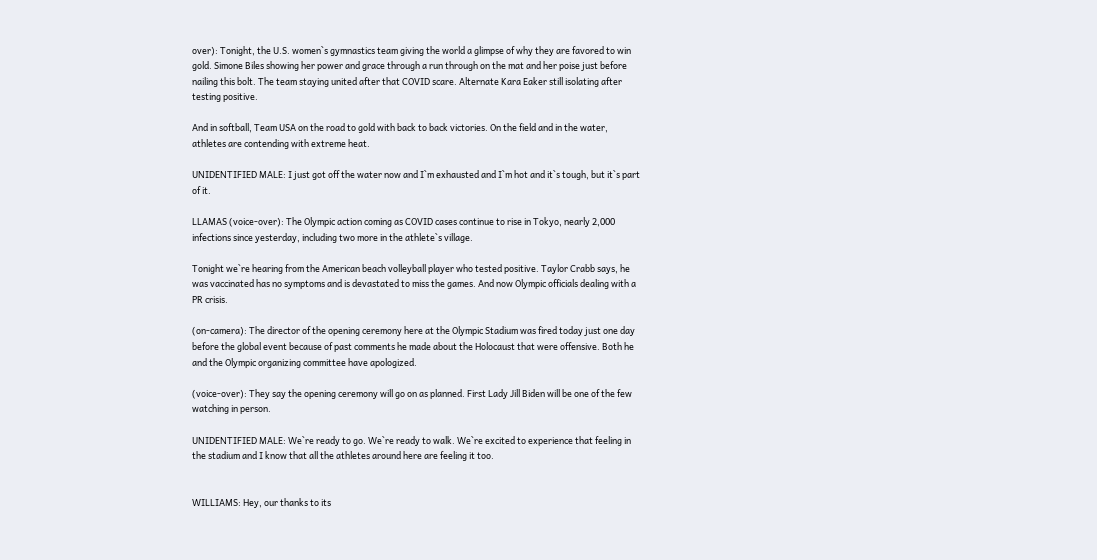over): Tonight, the U.S. women`s gymnastics team giving the world a glimpse of why they are favored to win gold. Simone Biles showing her power and grace through a run through on the mat and her poise just before nailing this bolt. The team staying united after that COVID scare. Alternate Kara Eaker still isolating after testing positive.

And in softball, Team USA on the road to gold with back to back victories. On the field and in the water, athletes are contending with extreme heat.

UNIDENTIFIED MALE: I just got off the water now and I`m exhausted and I`m hot and it`s tough, but it`s part of it.

LLAMAS (voice-over): The Olympic action coming as COVID cases continue to rise in Tokyo, nearly 2,000 infections since yesterday, including two more in the athlete`s village.

Tonight we`re hearing from the American beach volleyball player who tested positive. Taylor Crabb says, he was vaccinated has no symptoms and is devastated to miss the games. And now Olympic officials dealing with a PR crisis.

(on-camera): The director of the opening ceremony here at the Olympic Stadium was fired today just one day before the global event because of past comments he made about the Holocaust that were offensive. Both he and the Olympic organizing committee have apologized.

(voice-over): They say the opening ceremony will go on as planned. First Lady Jill Biden will be one of the few watching in person.

UNIDENTIFIED MALE: We`re ready to go. We`re ready to walk. We`re excited to experience that feeling in the stadium and I know that all the athletes around here are feeling it too.


WILLIAMS: Hey, our thanks to its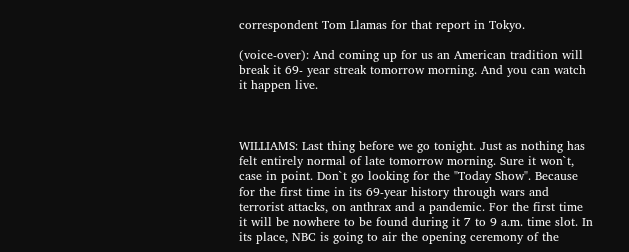correspondent Tom Llamas for that report in Tokyo.

(voice-over): And coming up for us an American tradition will break it 69- year streak tomorrow morning. And you can watch it happen live.



WILLIAMS: Last thing before we go tonight. Just as nothing has felt entirely normal of late tomorrow morning. Sure it won`t, case in point. Don`t go looking for the "Today Show". Because for the first time in its 69-year history through wars and terrorist attacks, on anthrax and a pandemic. For the first time it will be nowhere to be found during it 7 to 9 a.m. time slot. In its place, NBC is going to air the opening ceremony of the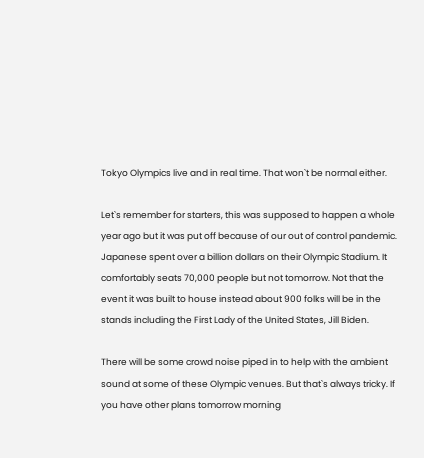Tokyo Olympics live and in real time. That won`t be normal either.

Let`s remember for starters, this was supposed to happen a whole year ago but it was put off because of our out of control pandemic. Japanese spent over a billion dollars on their Olympic Stadium. It comfortably seats 70,000 people but not tomorrow. Not that the event it was built to house instead about 900 folks will be in the stands including the First Lady of the United States, Jill Biden.

There will be some crowd noise piped in to help with the ambient sound at some of these Olympic venues. But that`s always tricky. If you have other plans tomorrow morning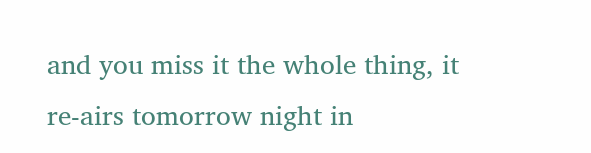and you miss it the whole thing, it re-airs tomorrow night in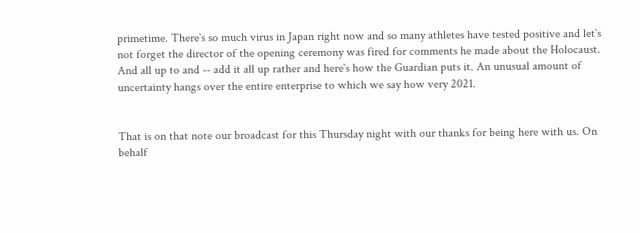primetime. There`s so much virus in Japan right now and so many athletes have tested positive and let`s not forget the director of the opening ceremony was fired for comments he made about the Holocaust. And all up to and -- add it all up rather and here`s how the Guardian puts it. An unusual amount of uncertainty hangs over the entire enterprise to which we say how very 2021.


That is on that note our broadcast for this Thursday night with our thanks for being here with us. On behalf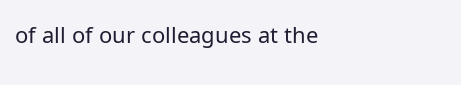of all of our colleagues at the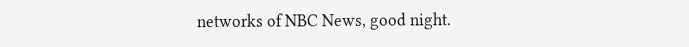networks of NBC News, good night.